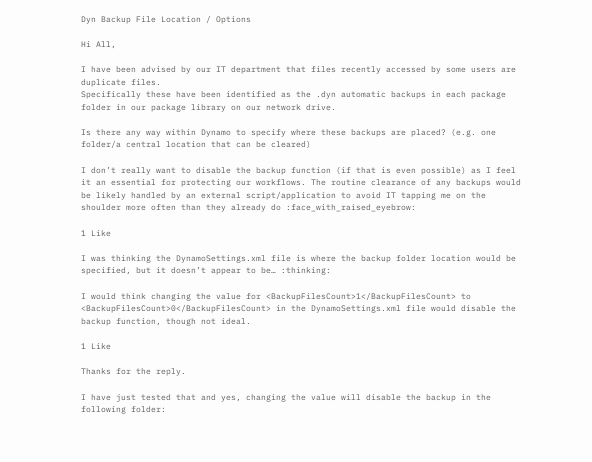Dyn Backup File Location / Options

Hi All,

I have been advised by our IT department that files recently accessed by some users are duplicate files.
Specifically these have been identified as the .dyn automatic backups in each package folder in our package library on our network drive.

Is there any way within Dynamo to specify where these backups are placed? (e.g. one folder/a central location that can be cleared)

I don’t really want to disable the backup function (if that is even possible) as I feel it an essential for protecting our workflows. The routine clearance of any backups would be likely handled by an external script/application to avoid IT tapping me on the shoulder more often than they already do :face_with_raised_eyebrow:

1 Like

I was thinking the DynamoSettings.xml file is where the backup folder location would be specified, but it doesn’t appear to be… :thinking:

I would think changing the value for <BackupFilesCount>1</BackupFilesCount> to <BackupFilesCount>0</BackupFilesCount> in the DynamoSettings.xml file would disable the backup function, though not ideal.

1 Like

Thanks for the reply.

I have just tested that and yes, changing the value will disable the backup in the following folder: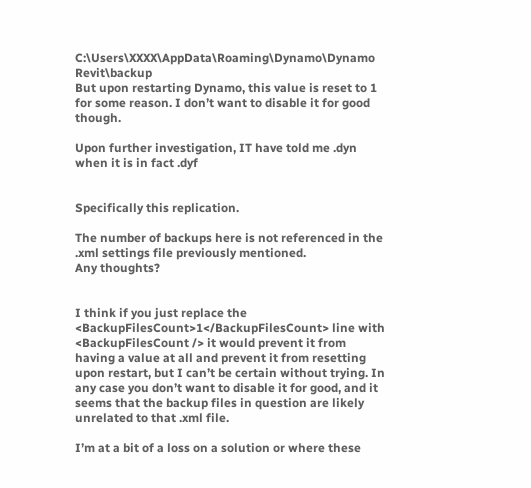C:\Users\XXXX\AppData\Roaming\Dynamo\Dynamo Revit\backup
But upon restarting Dynamo, this value is reset to 1 for some reason. I don’t want to disable it for good though.

Upon further investigation, IT have told me .dyn when it is in fact .dyf


Specifically this replication.

The number of backups here is not referenced in the .xml settings file previously mentioned.
Any thoughts?


I think if you just replace the <BackupFilesCount>1</BackupFilesCount> line with <BackupFilesCount /> it would prevent it from having a value at all and prevent it from resetting upon restart, but I can’t be certain without trying. In any case you don’t want to disable it for good, and it seems that the backup files in question are likely unrelated to that .xml file.

I’m at a bit of a loss on a solution or where these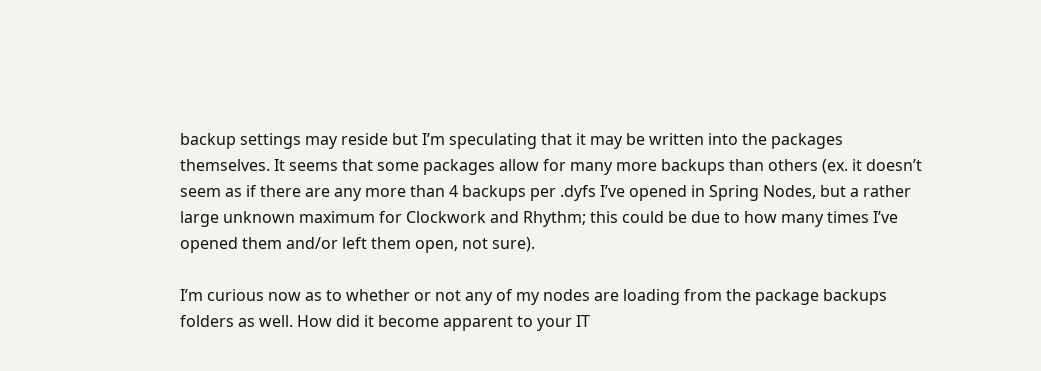backup settings may reside but I’m speculating that it may be written into the packages themselves. It seems that some packages allow for many more backups than others (ex. it doesn’t seem as if there are any more than 4 backups per .dyfs I’ve opened in Spring Nodes, but a rather large unknown maximum for Clockwork and Rhythm; this could be due to how many times I’ve opened them and/or left them open, not sure).

I’m curious now as to whether or not any of my nodes are loading from the package backups folders as well. How did it become apparent to your IT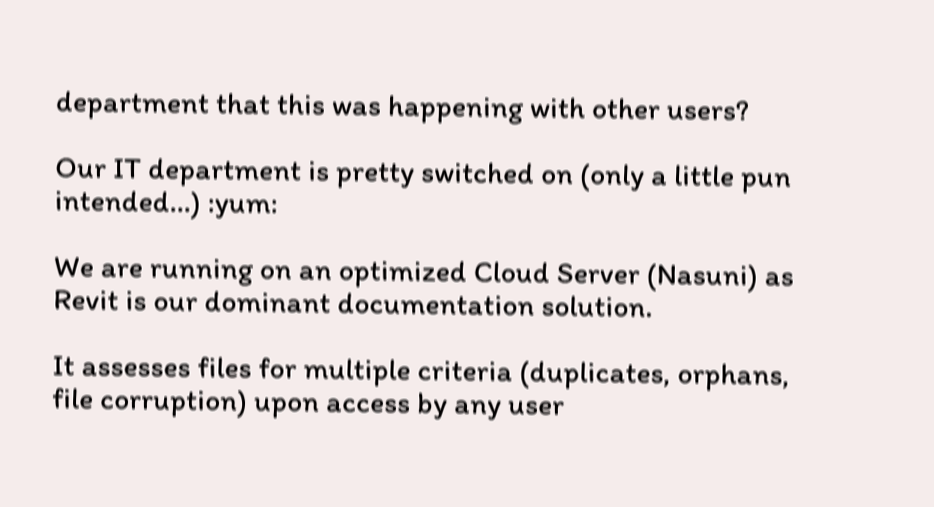department that this was happening with other users?

Our IT department is pretty switched on (only a little pun intended…) :yum:

We are running on an optimized Cloud Server (Nasuni) as Revit is our dominant documentation solution.

It assesses files for multiple criteria (duplicates, orphans, file corruption) upon access by any user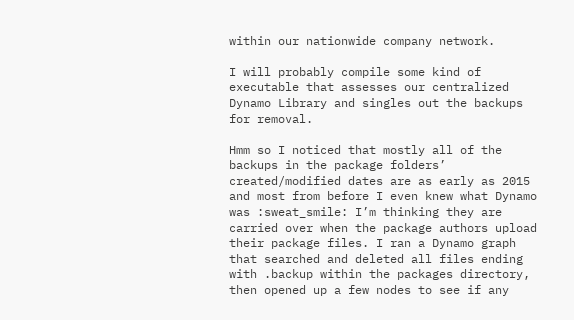within our nationwide company network.

I will probably compile some kind of executable that assesses our centralized Dynamo Library and singles out the backups for removal.

Hmm so I noticed that mostly all of the backups in the package folders’ created/modified dates are as early as 2015 and most from before I even knew what Dynamo was :sweat_smile: I’m thinking they are carried over when the package authors upload their package files. I ran a Dynamo graph that searched and deleted all files ending with .backup within the packages directory, then opened up a few nodes to see if any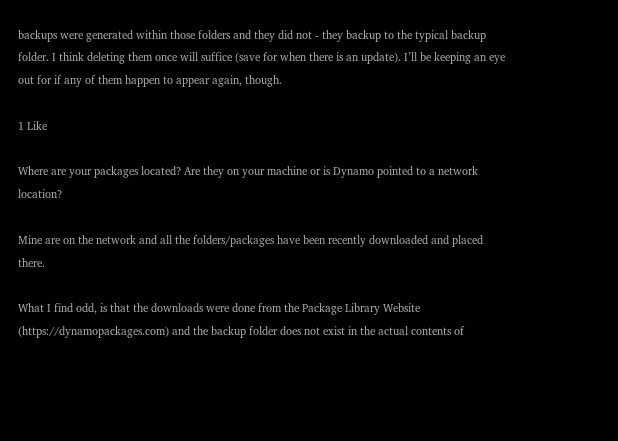backups were generated within those folders and they did not - they backup to the typical backup folder. I think deleting them once will suffice (save for when there is an update). I’ll be keeping an eye out for if any of them happen to appear again, though.

1 Like

Where are your packages located? Are they on your machine or is Dynamo pointed to a network location?

Mine are on the network and all the folders/packages have been recently downloaded and placed there.

What I find odd, is that the downloads were done from the Package Library Website (https://dynamopackages.com) and the backup folder does not exist in the actual contents of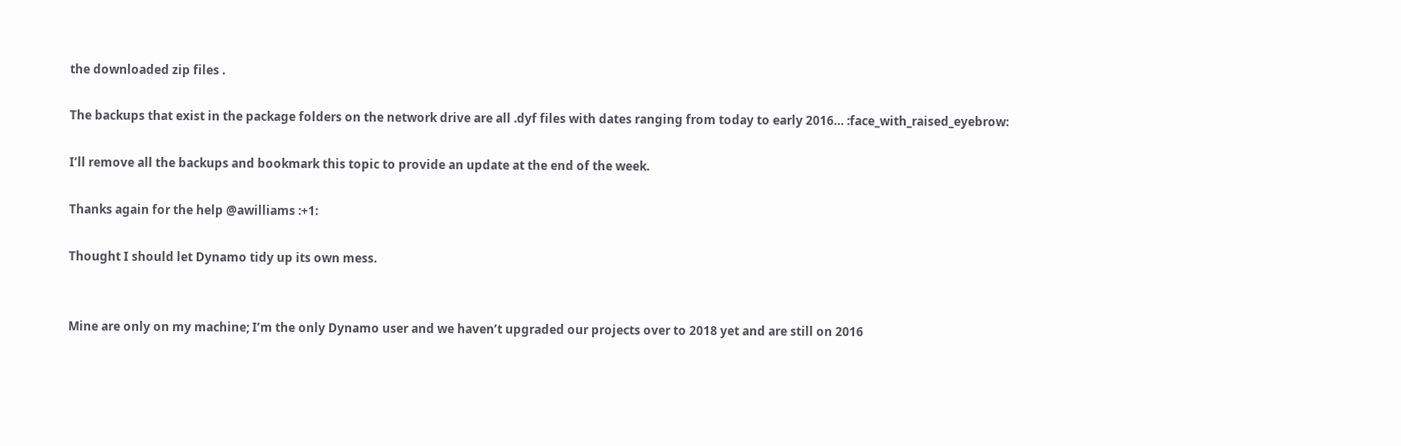the downloaded zip files .

The backups that exist in the package folders on the network drive are all .dyf files with dates ranging from today to early 2016… :face_with_raised_eyebrow:

I’ll remove all the backups and bookmark this topic to provide an update at the end of the week.

Thanks again for the help @awilliams :+1:

Thought I should let Dynamo tidy up its own mess.


Mine are only on my machine; I’m the only Dynamo user and we haven’t upgraded our projects over to 2018 yet and are still on 2016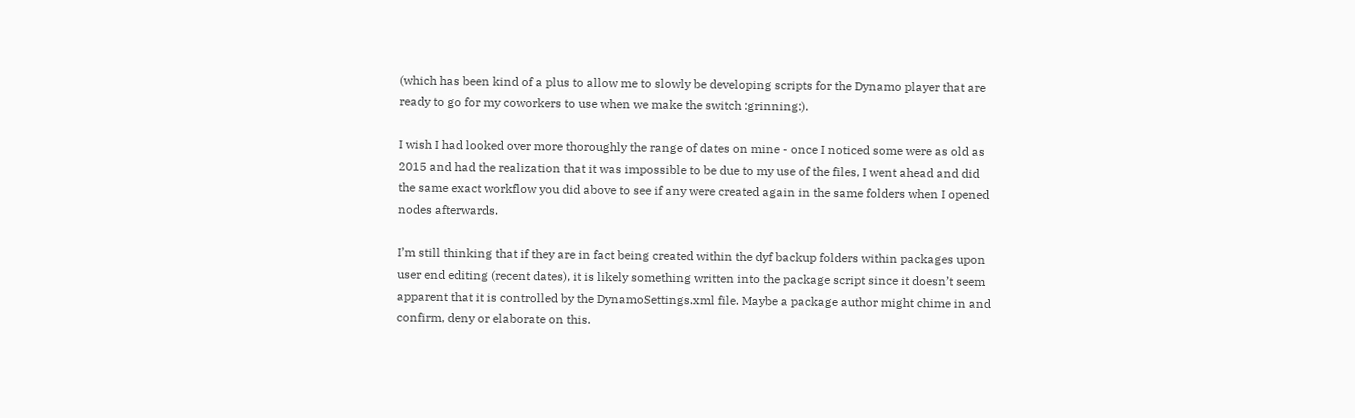(which has been kind of a plus to allow me to slowly be developing scripts for the Dynamo player that are ready to go for my coworkers to use when we make the switch :grinning:).

I wish I had looked over more thoroughly the range of dates on mine - once I noticed some were as old as 2015 and had the realization that it was impossible to be due to my use of the files, I went ahead and did the same exact workflow you did above to see if any were created again in the same folders when I opened nodes afterwards.

I’m still thinking that if they are in fact being created within the dyf backup folders within packages upon user end editing (recent dates), it is likely something written into the package script since it doesn’t seem apparent that it is controlled by the DynamoSettings.xml file. Maybe a package author might chime in and confirm, deny or elaborate on this.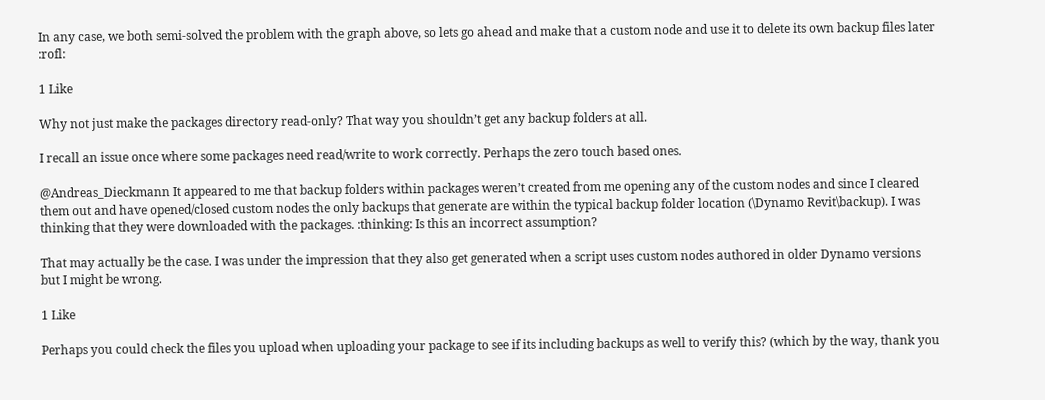In any case, we both semi-solved the problem with the graph above, so lets go ahead and make that a custom node and use it to delete its own backup files later :rofl:

1 Like

Why not just make the packages directory read-only? That way you shouldn’t get any backup folders at all.

I recall an issue once where some packages need read/write to work correctly. Perhaps the zero touch based ones.

@Andreas_Dieckmann It appeared to me that backup folders within packages weren’t created from me opening any of the custom nodes and since I cleared them out and have opened/closed custom nodes the only backups that generate are within the typical backup folder location (\Dynamo Revit\backup). I was thinking that they were downloaded with the packages. :thinking: Is this an incorrect assumption?

That may actually be the case. I was under the impression that they also get generated when a script uses custom nodes authored in older Dynamo versions but I might be wrong.

1 Like

Perhaps you could check the files you upload when uploading your package to see if its including backups as well to verify this? (which by the way, thank you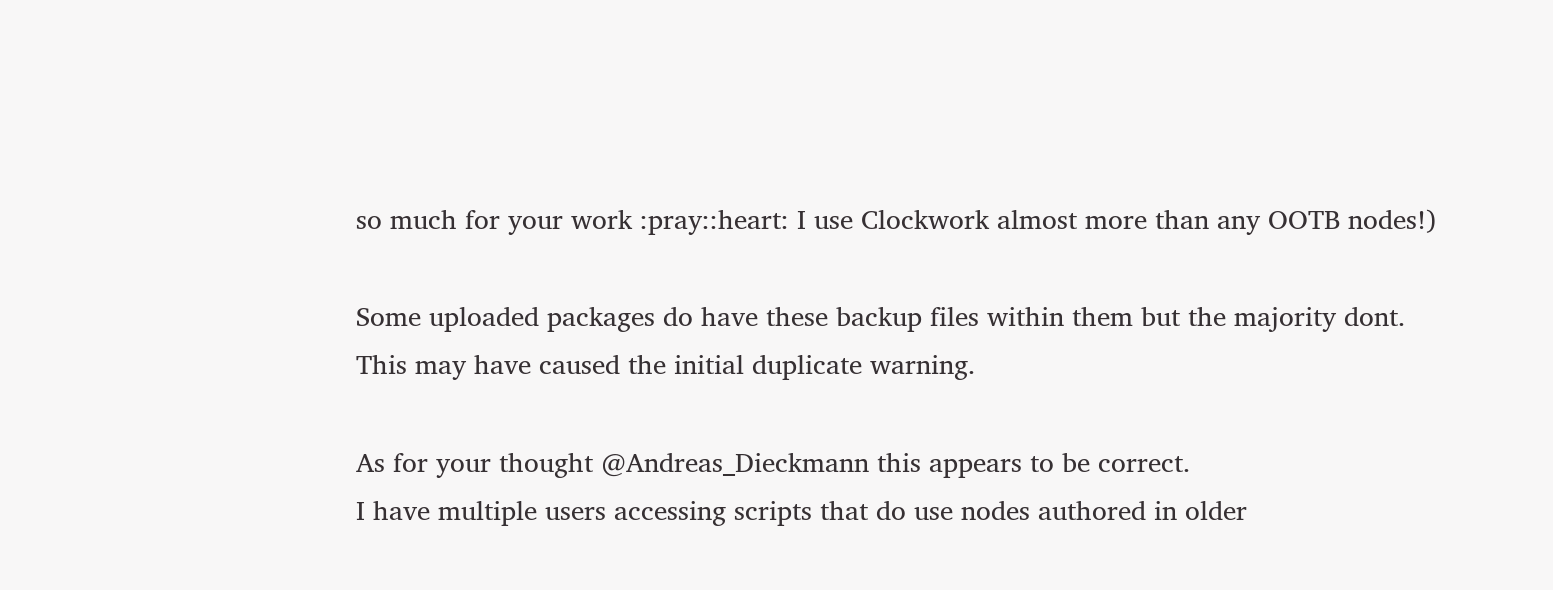so much for your work :pray::heart: I use Clockwork almost more than any OOTB nodes!)

Some uploaded packages do have these backup files within them but the majority dont.
This may have caused the initial duplicate warning.

As for your thought @Andreas_Dieckmann this appears to be correct.
I have multiple users accessing scripts that do use nodes authored in older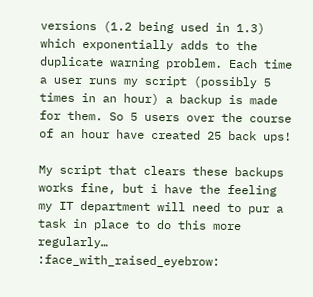versions (1.2 being used in 1.3) which exponentially adds to the duplicate warning problem. Each time a user runs my script (possibly 5 times in an hour) a backup is made for them. So 5 users over the course of an hour have created 25 back ups!

My script that clears these backups works fine, but i have the feeling my IT department will need to pur a task in place to do this more regularly… :face_with_raised_eyebrow: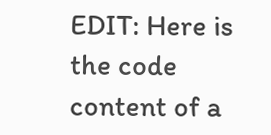EDIT: Here is the code content of a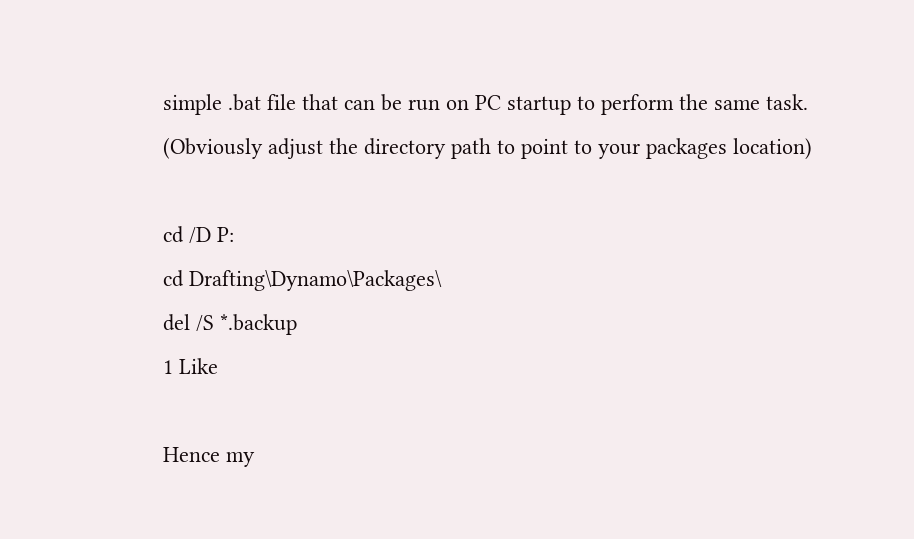simple .bat file that can be run on PC startup to perform the same task.
(Obviously adjust the directory path to point to your packages location)

cd /D P:
cd Drafting\Dynamo\Packages\
del /S *.backup
1 Like

Hence my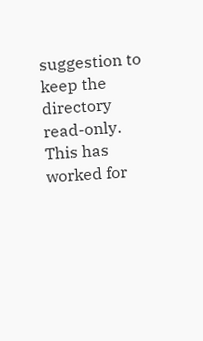suggestion to keep the directory read-only. This has worked for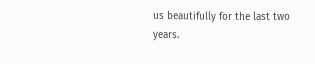us beautifully for the last two years.